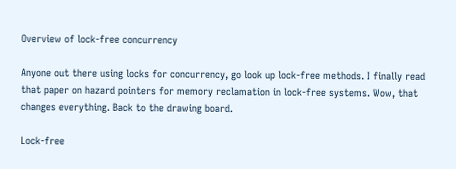Overview of lock-free concurrency

Anyone out there using locks for concurrency, go look up lock-free methods. I finally read that paper on hazard pointers for memory reclamation in lock-free systems. Wow, that changes everything. Back to the drawing board.

Lock-free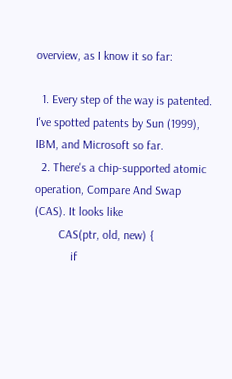overview, as I know it so far:

  1. Every step of the way is patented. I've spotted patents by Sun (1999), IBM, and Microsoft so far.
  2. There's a chip-supported atomic operation, Compare And Swap (CAS). It looks like
        CAS(ptr, old, new) {
            if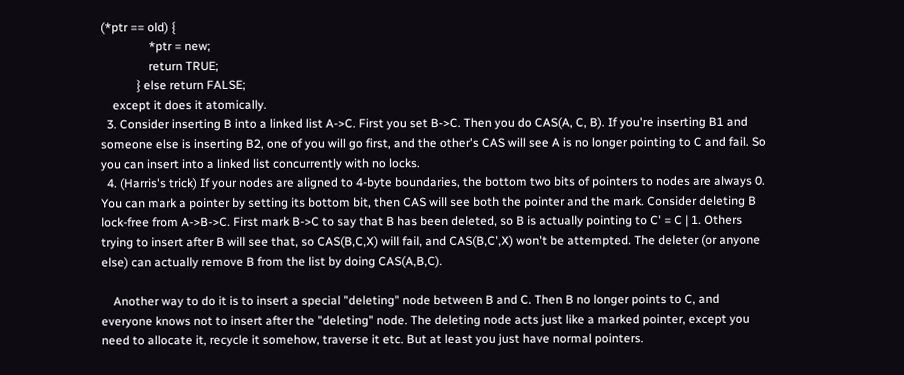(*ptr == old) {
                *ptr = new;
                return TRUE;
            } else return FALSE;
    except it does it atomically.
  3. Consider inserting B into a linked list A->C. First you set B->C. Then you do CAS(A, C, B). If you're inserting B1 and someone else is inserting B2, one of you will go first, and the other's CAS will see A is no longer pointing to C and fail. So you can insert into a linked list concurrently with no locks.
  4. (Harris's trick) If your nodes are aligned to 4-byte boundaries, the bottom two bits of pointers to nodes are always 0. You can mark a pointer by setting its bottom bit, then CAS will see both the pointer and the mark. Consider deleting B lock-free from A->B->C. First mark B->C to say that B has been deleted, so B is actually pointing to C' = C | 1. Others trying to insert after B will see that, so CAS(B,C,X) will fail, and CAS(B,C',X) won't be attempted. The deleter (or anyone else) can actually remove B from the list by doing CAS(A,B,C).

    Another way to do it is to insert a special "deleting" node between B and C. Then B no longer points to C, and everyone knows not to insert after the "deleting" node. The deleting node acts just like a marked pointer, except you need to allocate it, recycle it somehow, traverse it etc. But at least you just have normal pointers.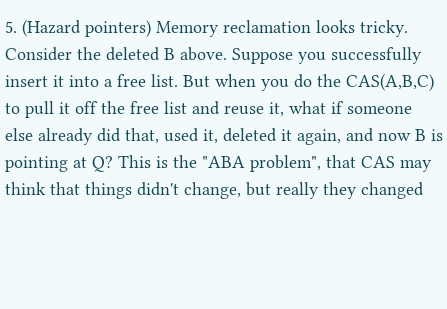5. (Hazard pointers) Memory reclamation looks tricky. Consider the deleted B above. Suppose you successfully insert it into a free list. But when you do the CAS(A,B,C) to pull it off the free list and reuse it, what if someone else already did that, used it, deleted it again, and now B is pointing at Q? This is the "ABA problem", that CAS may think that things didn't change, but really they changed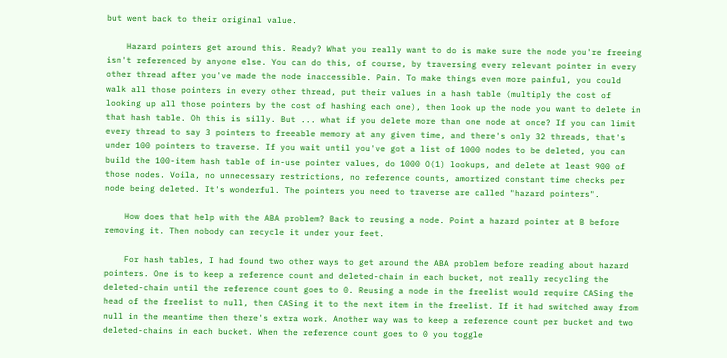but went back to their original value.

    Hazard pointers get around this. Ready? What you really want to do is make sure the node you're freeing isn't referenced by anyone else. You can do this, of course, by traversing every relevant pointer in every other thread after you've made the node inaccessible. Pain. To make things even more painful, you could walk all those pointers in every other thread, put their values in a hash table (multiply the cost of looking up all those pointers by the cost of hashing each one), then look up the node you want to delete in that hash table. Oh this is silly. But ... what if you delete more than one node at once? If you can limit every thread to say 3 pointers to freeable memory at any given time, and there's only 32 threads, that's under 100 pointers to traverse. If you wait until you've got a list of 1000 nodes to be deleted, you can build the 100-item hash table of in-use pointer values, do 1000 O(1) lookups, and delete at least 900 of those nodes. Voila, no unnecessary restrictions, no reference counts, amortized constant time checks per node being deleted. It's wonderful. The pointers you need to traverse are called "hazard pointers".

    How does that help with the ABA problem? Back to reusing a node. Point a hazard pointer at B before removing it. Then nobody can recycle it under your feet.

    For hash tables, I had found two other ways to get around the ABA problem before reading about hazard pointers. One is to keep a reference count and deleted-chain in each bucket, not really recycling the deleted-chain until the reference count goes to 0. Reusing a node in the freelist would require CASing the head of the freelist to null, then CASing it to the next item in the freelist. If it had switched away from null in the meantime then there's extra work. Another way was to keep a reference count per bucket and two deleted-chains in each bucket. When the reference count goes to 0 you toggle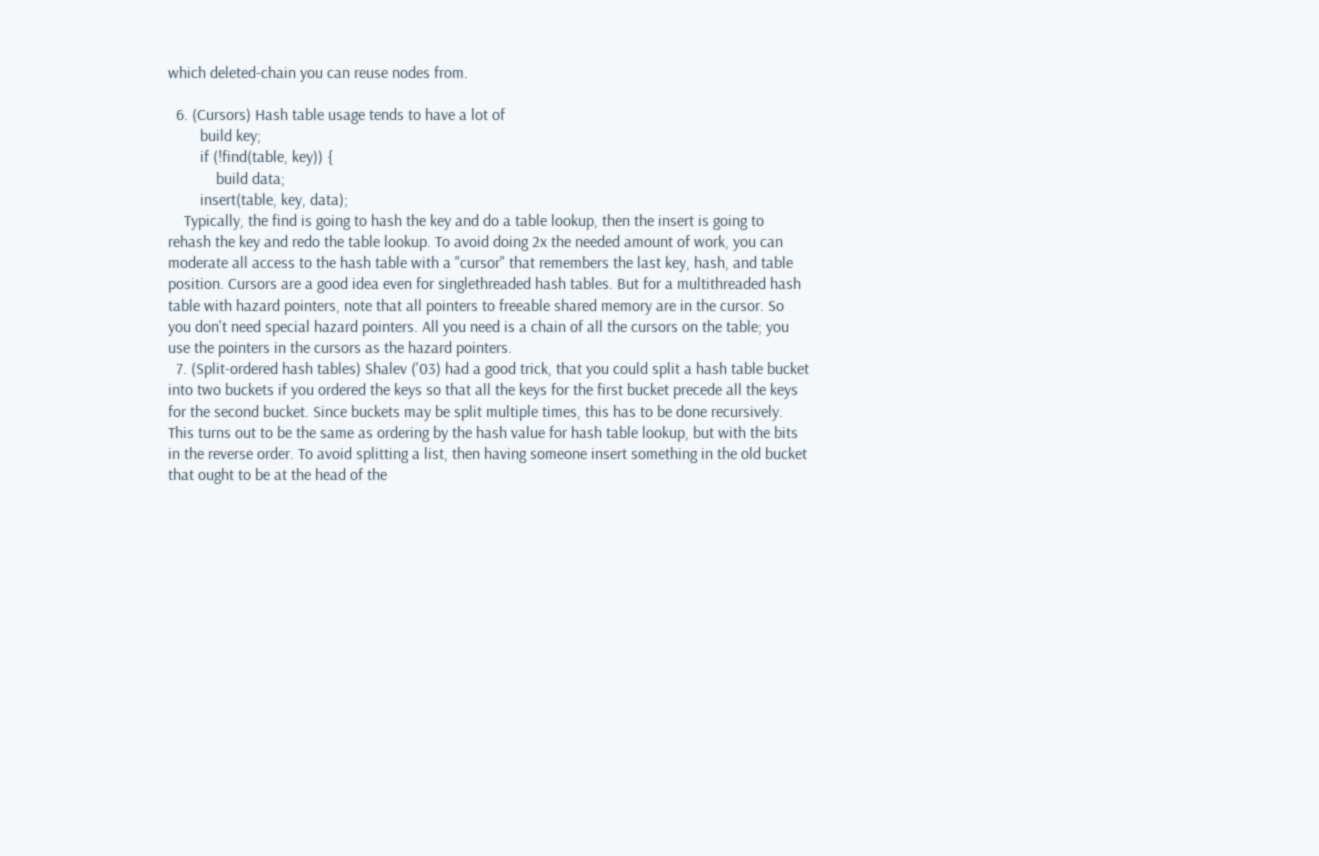which deleted-chain you can reuse nodes from.

  6. (Cursors) Hash table usage tends to have a lot of
        build key;
        if (!find(table, key)) {
            build data;
        insert(table, key, data);
    Typically, the find is going to hash the key and do a table lookup, then the insert is going to rehash the key and redo the table lookup. To avoid doing 2x the needed amount of work, you can moderate all access to the hash table with a "cursor" that remembers the last key, hash, and table position. Cursors are a good idea even for singlethreaded hash tables. But for a multithreaded hash table with hazard pointers, note that all pointers to freeable shared memory are in the cursor. So you don't need special hazard pointers. All you need is a chain of all the cursors on the table; you use the pointers in the cursors as the hazard pointers.
  7. (Split-ordered hash tables) Shalev ('03) had a good trick, that you could split a hash table bucket into two buckets if you ordered the keys so that all the keys for the first bucket precede all the keys for the second bucket. Since buckets may be split multiple times, this has to be done recursively. This turns out to be the same as ordering by the hash value for hash table lookup, but with the bits in the reverse order. To avoid splitting a list, then having someone insert something in the old bucket that ought to be at the head of the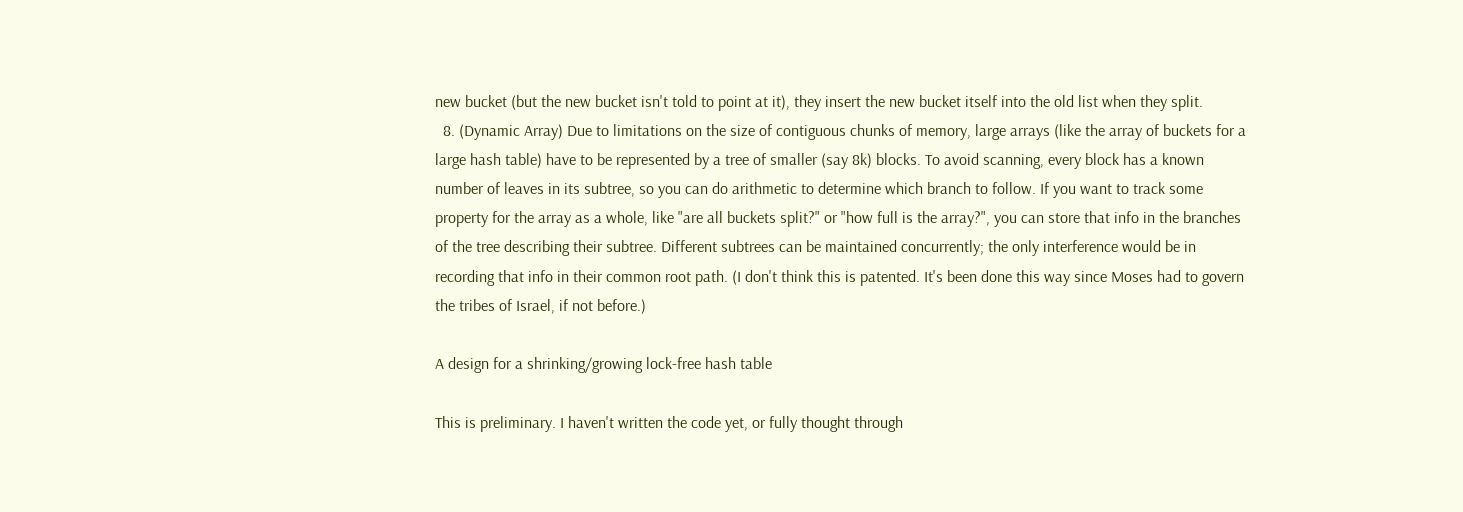new bucket (but the new bucket isn't told to point at it), they insert the new bucket itself into the old list when they split.
  8. (Dynamic Array) Due to limitations on the size of contiguous chunks of memory, large arrays (like the array of buckets for a large hash table) have to be represented by a tree of smaller (say 8k) blocks. To avoid scanning, every block has a known number of leaves in its subtree, so you can do arithmetic to determine which branch to follow. If you want to track some property for the array as a whole, like "are all buckets split?" or "how full is the array?", you can store that info in the branches of the tree describing their subtree. Different subtrees can be maintained concurrently; the only interference would be in recording that info in their common root path. (I don't think this is patented. It's been done this way since Moses had to govern the tribes of Israel, if not before.)

A design for a shrinking/growing lock-free hash table

This is preliminary. I haven't written the code yet, or fully thought through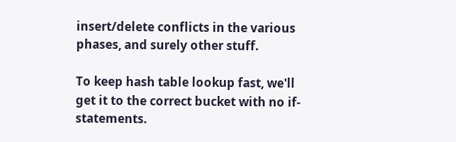insert/delete conflicts in the various phases, and surely other stuff.

To keep hash table lookup fast, we'll get it to the correct bucket with no if-statements.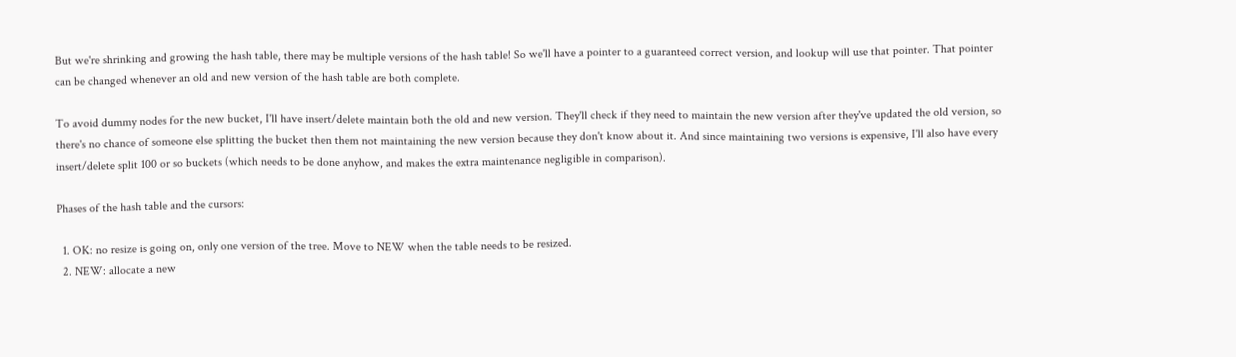But we're shrinking and growing the hash table, there may be multiple versions of the hash table! So we'll have a pointer to a guaranteed correct version, and lookup will use that pointer. That pointer can be changed whenever an old and new version of the hash table are both complete.

To avoid dummy nodes for the new bucket, I'll have insert/delete maintain both the old and new version. They'll check if they need to maintain the new version after they've updated the old version, so there's no chance of someone else splitting the bucket then them not maintaining the new version because they don't know about it. And since maintaining two versions is expensive, I'll also have every insert/delete split 100 or so buckets (which needs to be done anyhow, and makes the extra maintenance negligible in comparison).

Phases of the hash table and the cursors:

  1. OK: no resize is going on, only one version of the tree. Move to NEW when the table needs to be resized.
  2. NEW: allocate a new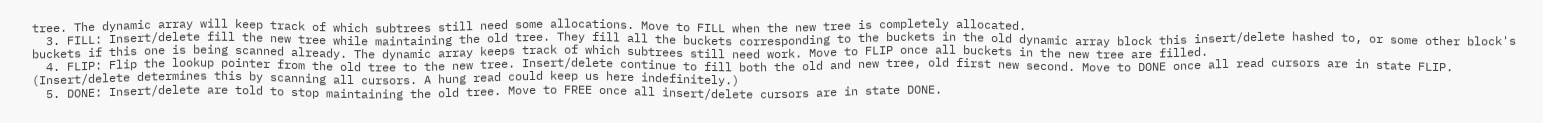tree. The dynamic array will keep track of which subtrees still need some allocations. Move to FILL when the new tree is completely allocated.
  3. FILL: Insert/delete fill the new tree while maintaining the old tree. They fill all the buckets corresponding to the buckets in the old dynamic array block this insert/delete hashed to, or some other block's buckets if this one is being scanned already. The dynamic array keeps track of which subtrees still need work. Move to FLIP once all buckets in the new tree are filled.
  4. FLIP: Flip the lookup pointer from the old tree to the new tree. Insert/delete continue to fill both the old and new tree, old first new second. Move to DONE once all read cursors are in state FLIP. (Insert/delete determines this by scanning all cursors. A hung read could keep us here indefinitely.)
  5. DONE: Insert/delete are told to stop maintaining the old tree. Move to FREE once all insert/delete cursors are in state DONE.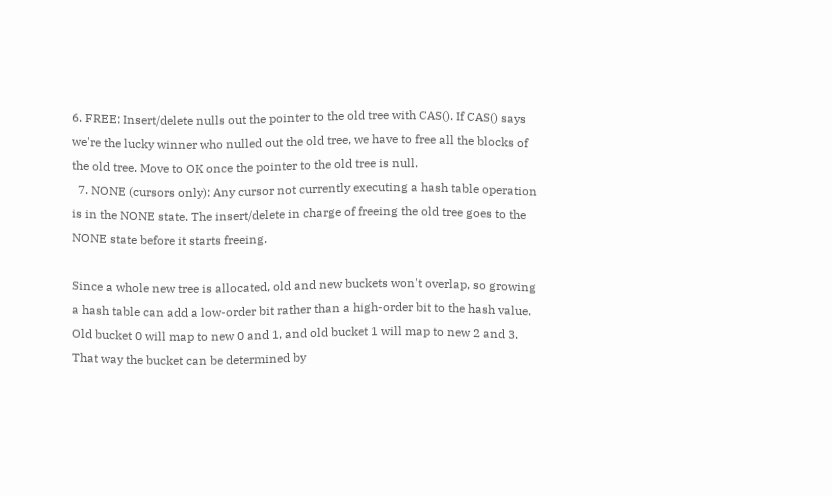6. FREE: Insert/delete nulls out the pointer to the old tree with CAS(). If CAS() says we're the lucky winner who nulled out the old tree, we have to free all the blocks of the old tree. Move to OK once the pointer to the old tree is null.
  7. NONE (cursors only): Any cursor not currently executing a hash table operation is in the NONE state. The insert/delete in charge of freeing the old tree goes to the NONE state before it starts freeing.

Since a whole new tree is allocated, old and new buckets won't overlap, so growing a hash table can add a low-order bit rather than a high-order bit to the hash value. Old bucket 0 will map to new 0 and 1, and old bucket 1 will map to new 2 and 3. That way the bucket can be determined by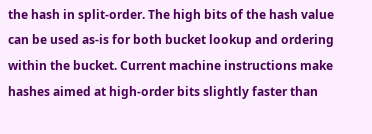the hash in split-order. The high bits of the hash value can be used as-is for both bucket lookup and ordering within the bucket. Current machine instructions make hashes aimed at high-order bits slightly faster than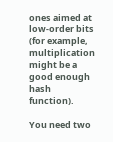ones aimed at low-order bits (for example, multiplication might be a good enough hash function).

You need two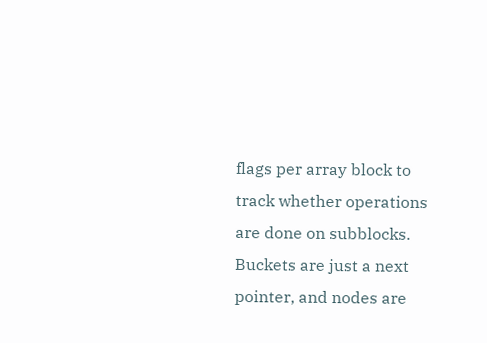flags per array block to track whether operations are done on subblocks. Buckets are just a next pointer, and nodes are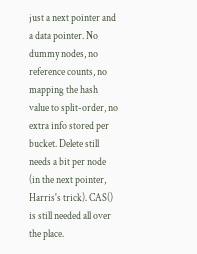just a next pointer and a data pointer. No dummy nodes, no reference counts, no mapping the hash value to split-order, no extra info stored per bucket. Delete still needs a bit per node (in the next pointer, Harris's trick). CAS() is still needed all over the place.